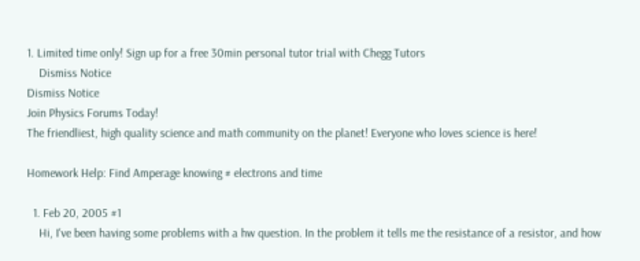1. Limited time only! Sign up for a free 30min personal tutor trial with Chegg Tutors
    Dismiss Notice
Dismiss Notice
Join Physics Forums Today!
The friendliest, high quality science and math community on the planet! Everyone who loves science is here!

Homework Help: Find Amperage knowing # electrons and time

  1. Feb 20, 2005 #1
    Hi, I've been having some problems with a hw question. In the problem it tells me the resistance of a resistor, and how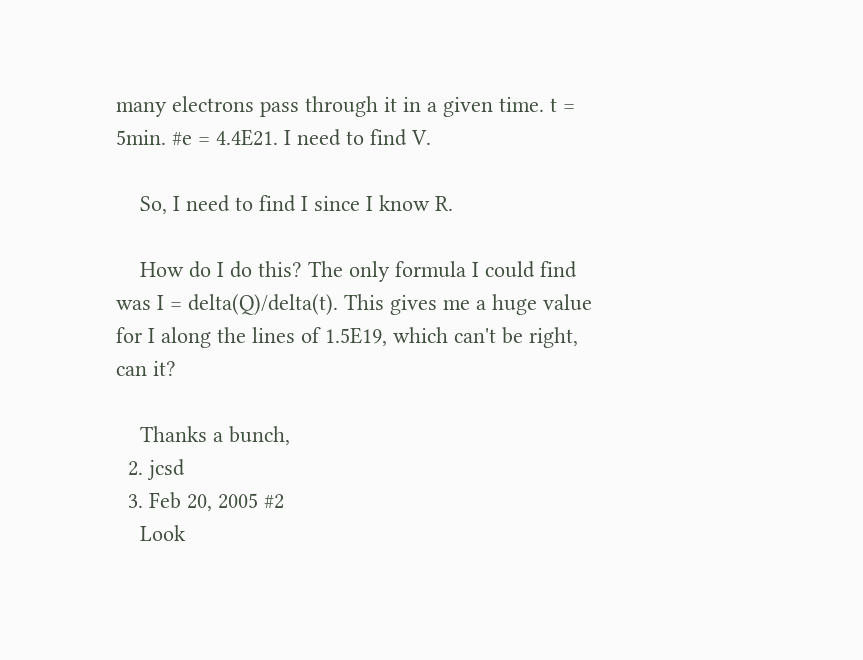many electrons pass through it in a given time. t = 5min. #e = 4.4E21. I need to find V.

    So, I need to find I since I know R.

    How do I do this? The only formula I could find was I = delta(Q)/delta(t). This gives me a huge value for I along the lines of 1.5E19, which can't be right, can it?

    Thanks a bunch,
  2. jcsd
  3. Feb 20, 2005 #2
    Look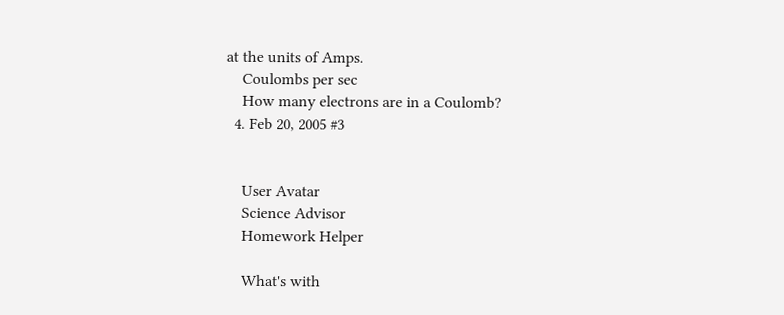at the units of Amps.
    Coulombs per sec
    How many electrons are in a Coulomb?
  4. Feb 20, 2005 #3


    User Avatar
    Science Advisor
    Homework Helper

    What's with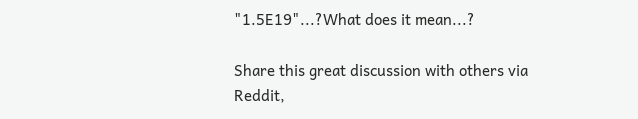"1.5E19"...?What does it mean...?

Share this great discussion with others via Reddit,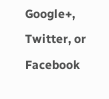Google+, Twitter, or Facebook